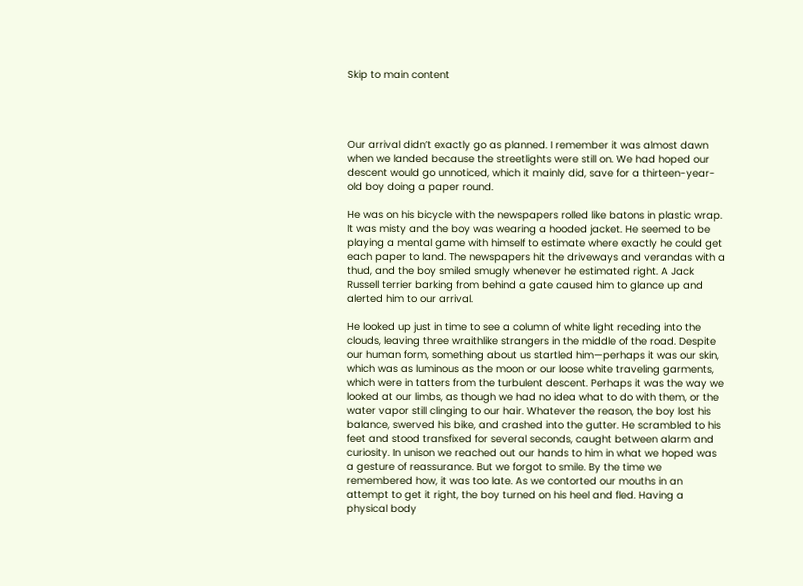Skip to main content




Our arrival didn’t exactly go as planned. I remember it was almost dawn when we landed because the streetlights were still on. We had hoped our descent would go unnoticed, which it mainly did, save for a thirteen-year-old boy doing a paper round.

He was on his bicycle with the newspapers rolled like batons in plastic wrap. It was misty and the boy was wearing a hooded jacket. He seemed to be playing a mental game with himself to estimate where exactly he could get each paper to land. The newspapers hit the driveways and verandas with a thud, and the boy smiled smugly whenever he estimated right. A Jack Russell terrier barking from behind a gate caused him to glance up and alerted him to our arrival.

He looked up just in time to see a column of white light receding into the clouds, leaving three wraithlike strangers in the middle of the road. Despite our human form, something about us startled him—perhaps it was our skin, which was as luminous as the moon or our loose white traveling garments, which were in tatters from the turbulent descent. Perhaps it was the way we looked at our limbs, as though we had no idea what to do with them, or the water vapor still clinging to our hair. Whatever the reason, the boy lost his balance, swerved his bike, and crashed into the gutter. He scrambled to his feet and stood transfixed for several seconds, caught between alarm and curiosity. In unison we reached out our hands to him in what we hoped was a gesture of reassurance. But we forgot to smile. By the time we remembered how, it was too late. As we contorted our mouths in an attempt to get it right, the boy turned on his heel and fled. Having a physical body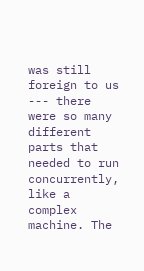was still foreign to us --- there were so many different parts that needed to run concurrently, like a complex machine. The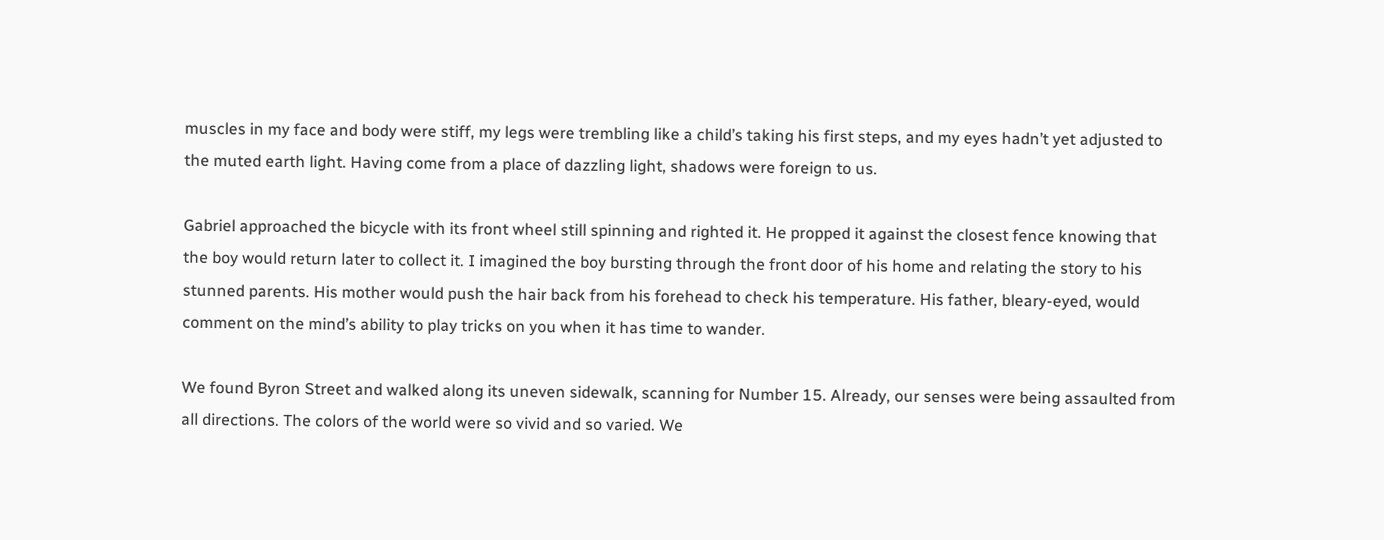muscles in my face and body were stiff, my legs were trembling like a child’s taking his first steps, and my eyes hadn’t yet adjusted to the muted earth light. Having come from a place of dazzling light, shadows were foreign to us.

Gabriel approached the bicycle with its front wheel still spinning and righted it. He propped it against the closest fence knowing that the boy would return later to collect it. I imagined the boy bursting through the front door of his home and relating the story to his stunned parents. His mother would push the hair back from his forehead to check his temperature. His father, bleary-eyed, would comment on the mind’s ability to play tricks on you when it has time to wander.

We found Byron Street and walked along its uneven sidewalk, scanning for Number 15. Already, our senses were being assaulted from all directions. The colors of the world were so vivid and so varied. We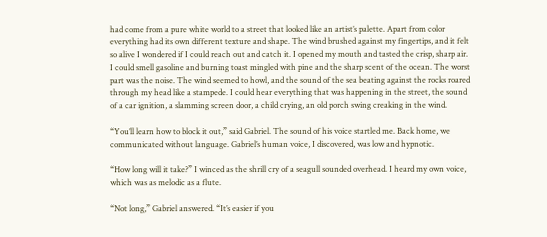had come from a pure white world to a street that looked like an artist’s palette. Apart from color everything had its own different texture and shape. The wind brushed against my fingertips, and it felt so alive I wondered if I could reach out and catch it. I opened my mouth and tasted the crisp, sharp air. I could smell gasoline and burning toast mingled with pine and the sharp scent of the ocean. The worst part was the noise. The wind seemed to howl, and the sound of the sea beating against the rocks roared through my head like a stampede. I could hear everything that was happening in the street, the sound of a car ignition, a slamming screen door, a child crying, an old porch swing creaking in the wind.

“You’ll learn how to block it out,” said Gabriel. The sound of his voice startled me. Back home, we communicated without language. Gabriel’s human voice, I discovered, was low and hypnotic.

“How long will it take?” I winced as the shrill cry of a seagull sounded overhead. I heard my own voice, which was as melodic as a flute.

“Not long,” Gabriel answered. “It’s easier if you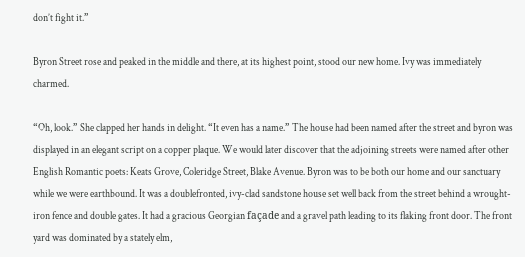don’t fight it.”

Byron Street rose and peaked in the middle and there, at its highest point, stood our new home. Ivy was immediately charmed.

“Oh, look.” She clapped her hands in delight. “It even has a name.” The house had been named after the street and byron was displayed in an elegant script on a copper plaque. We would later discover that the adjoining streets were named after other English Romantic poets: Keats Grove, Coleridge Street, Blake Avenue. Byron was to be both our home and our sanctuary while we were earthbound. It was a doublefronted, ivy-clad sandstone house set well back from the street behind a wrought-iron fence and double gates. It had a gracious Georgian façade and a gravel path leading to its flaking front door. The front yard was dominated by a stately elm,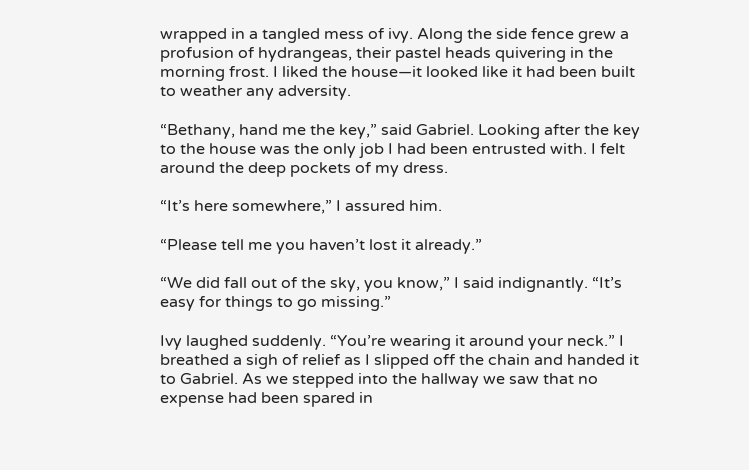wrapped in a tangled mess of ivy. Along the side fence grew a profusion of hydrangeas, their pastel heads quivering in the morning frost. I liked the house—it looked like it had been built to weather any adversity.

“Bethany, hand me the key,” said Gabriel. Looking after the key to the house was the only job I had been entrusted with. I felt around the deep pockets of my dress.

“It’s here somewhere,” I assured him.

“Please tell me you haven’t lost it already.”

“We did fall out of the sky, you know,” I said indignantly. “It’s easy for things to go missing.”

Ivy laughed suddenly. “You’re wearing it around your neck.” I breathed a sigh of relief as I slipped off the chain and handed it to Gabriel. As we stepped into the hallway we saw that no expense had been spared in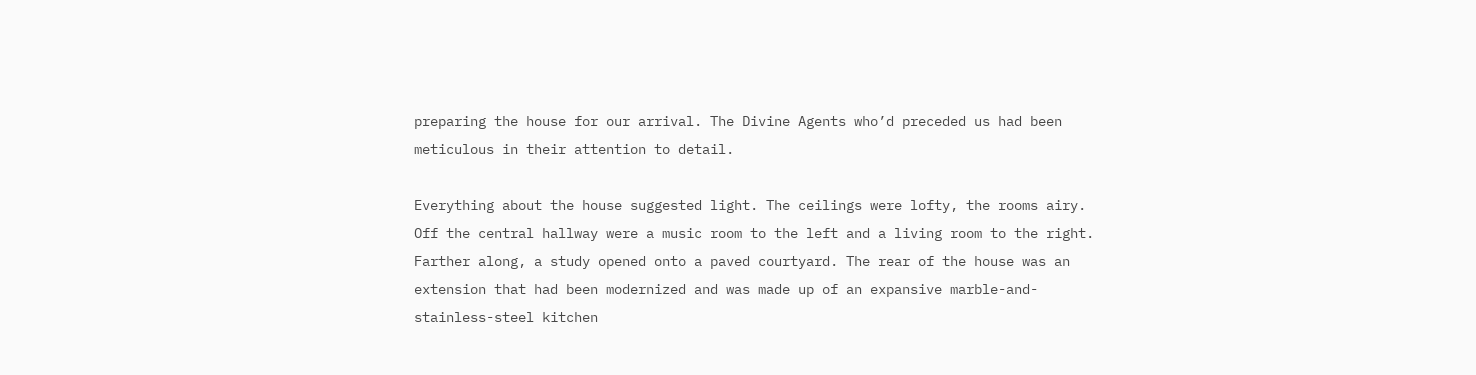preparing the house for our arrival. The Divine Agents who’d preceded us had been meticulous in their attention to detail.

Everything about the house suggested light. The ceilings were lofty, the rooms airy. Off the central hallway were a music room to the left and a living room to the right. Farther along, a study opened onto a paved courtyard. The rear of the house was an extension that had been modernized and was made up of an expansive marble-and-stainless-steel kitchen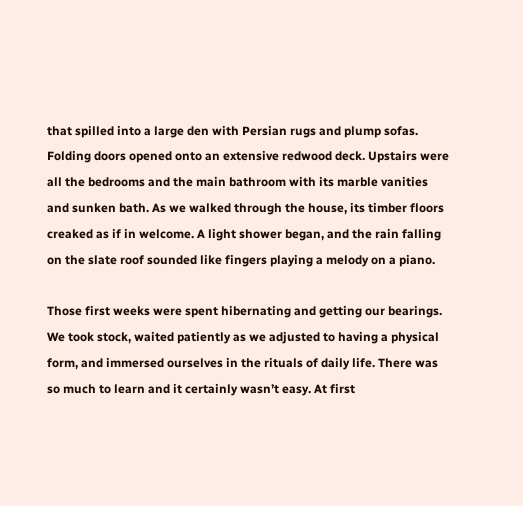that spilled into a large den with Persian rugs and plump sofas. Folding doors opened onto an extensive redwood deck. Upstairs were all the bedrooms and the main bathroom with its marble vanities and sunken bath. As we walked through the house, its timber floors creaked as if in welcome. A light shower began, and the rain falling on the slate roof sounded like fingers playing a melody on a piano.

Those first weeks were spent hibernating and getting our bearings. We took stock, waited patiently as we adjusted to having a physical form, and immersed ourselves in the rituals of daily life. There was so much to learn and it certainly wasn’t easy. At first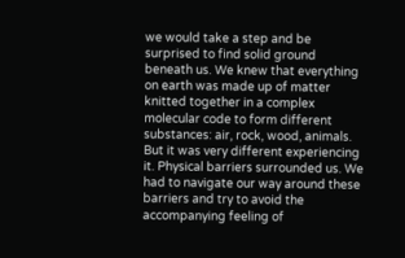we would take a step and be surprised to find solid ground beneath us. We knew that everything on earth was made up of matter knitted together in a complex molecular code to form different substances: air, rock, wood, animals. But it was very different experiencing it. Physical barriers surrounded us. We had to navigate our way around these barriers and try to avoid the accompanying feeling of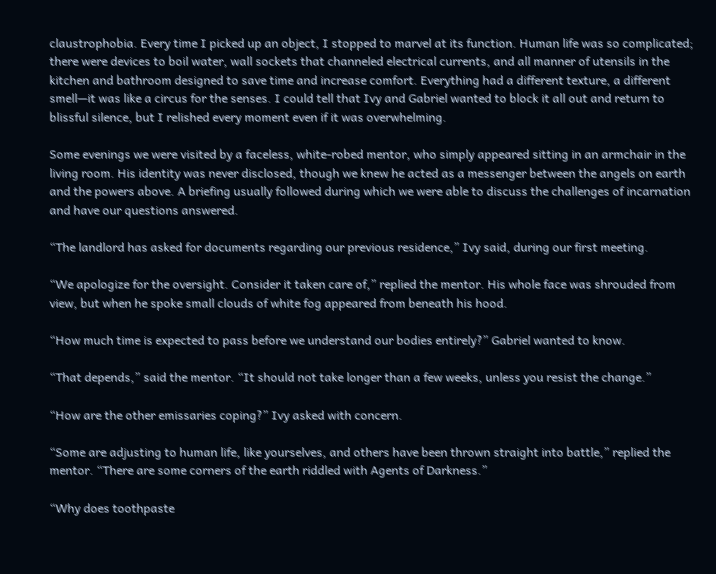claustrophobia. Every time I picked up an object, I stopped to marvel at its function. Human life was so complicated; there were devices to boil water, wall sockets that channeled electrical currents, and all manner of utensils in the kitchen and bathroom designed to save time and increase comfort. Everything had a different texture, a different smell—it was like a circus for the senses. I could tell that Ivy and Gabriel wanted to block it all out and return to blissful silence, but I relished every moment even if it was overwhelming.

Some evenings we were visited by a faceless, white-robed mentor, who simply appeared sitting in an armchair in the living room. His identity was never disclosed, though we knew he acted as a messenger between the angels on earth and the powers above. A briefing usually followed during which we were able to discuss the challenges of incarnation and have our questions answered.

“The landlord has asked for documents regarding our previous residence,” Ivy said, during our first meeting.

“We apologize for the oversight. Consider it taken care of,” replied the mentor. His whole face was shrouded from view, but when he spoke small clouds of white fog appeared from beneath his hood.

“How much time is expected to pass before we understand our bodies entirely?” Gabriel wanted to know.

“That depends,” said the mentor. “It should not take longer than a few weeks, unless you resist the change.”

“How are the other emissaries coping?” Ivy asked with concern.

“Some are adjusting to human life, like yourselves, and others have been thrown straight into battle,” replied the mentor. “There are some corners of the earth riddled with Agents of Darkness.”

“Why does toothpaste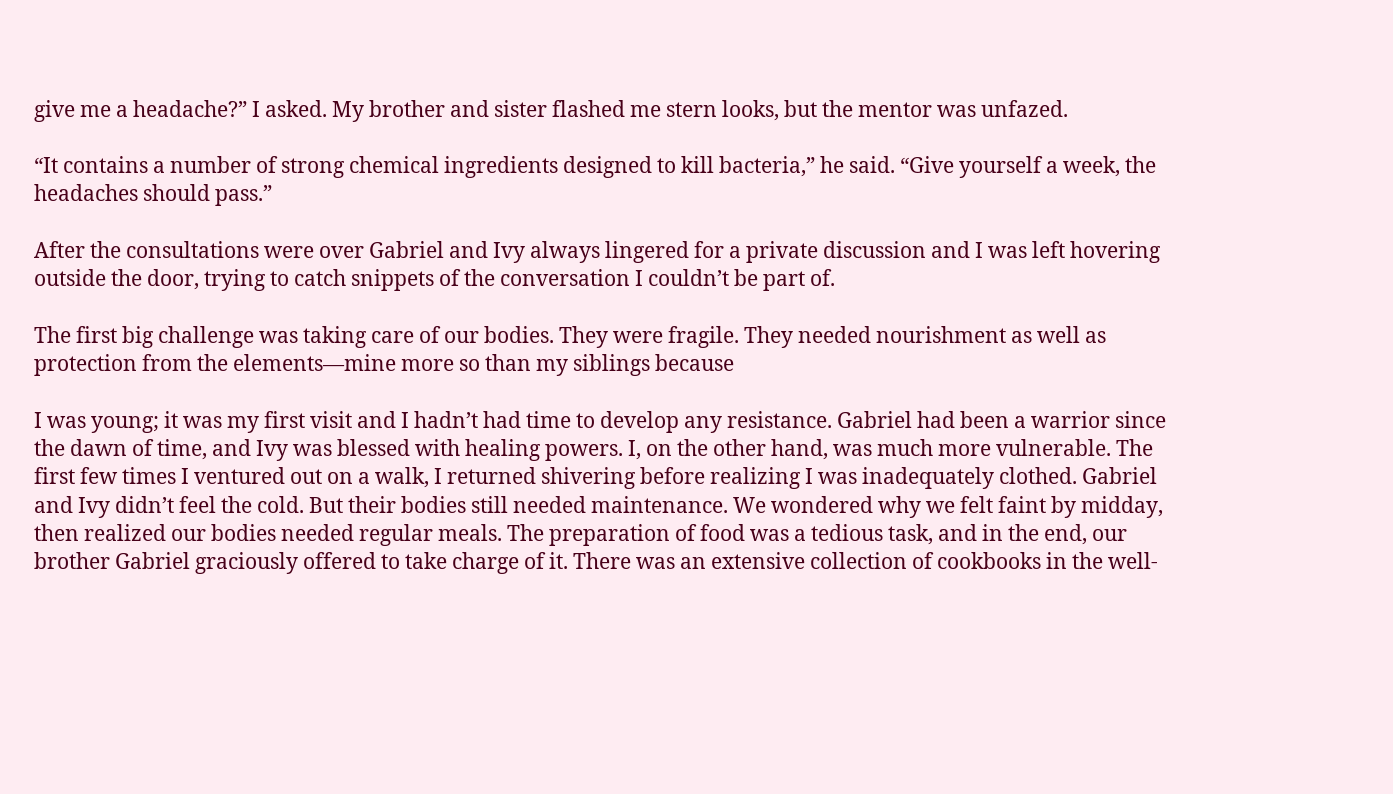give me a headache?” I asked. My brother and sister flashed me stern looks, but the mentor was unfazed.

“It contains a number of strong chemical ingredients designed to kill bacteria,” he said. “Give yourself a week, the headaches should pass.”

After the consultations were over Gabriel and Ivy always lingered for a private discussion and I was left hovering outside the door, trying to catch snippets of the conversation I couldn’t be part of.

The first big challenge was taking care of our bodies. They were fragile. They needed nourishment as well as protection from the elements—mine more so than my siblings because

I was young; it was my first visit and I hadn’t had time to develop any resistance. Gabriel had been a warrior since the dawn of time, and Ivy was blessed with healing powers. I, on the other hand, was much more vulnerable. The first few times I ventured out on a walk, I returned shivering before realizing I was inadequately clothed. Gabriel and Ivy didn’t feel the cold. But their bodies still needed maintenance. We wondered why we felt faint by midday, then realized our bodies needed regular meals. The preparation of food was a tedious task, and in the end, our brother Gabriel graciously offered to take charge of it. There was an extensive collection of cookbooks in the well-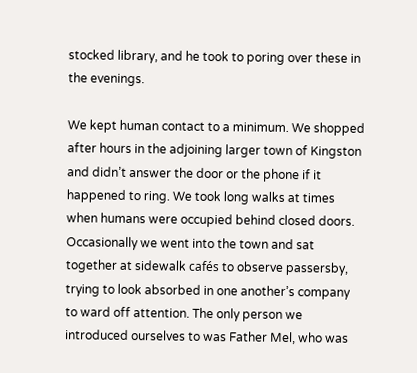stocked library, and he took to poring over these in the evenings.

We kept human contact to a minimum. We shopped after hours in the adjoining larger town of Kingston and didn’t answer the door or the phone if it happened to ring. We took long walks at times when humans were occupied behind closed doors. Occasionally we went into the town and sat together at sidewalk cafés to observe passersby, trying to look absorbed in one another’s company to ward off attention. The only person we introduced ourselves to was Father Mel, who was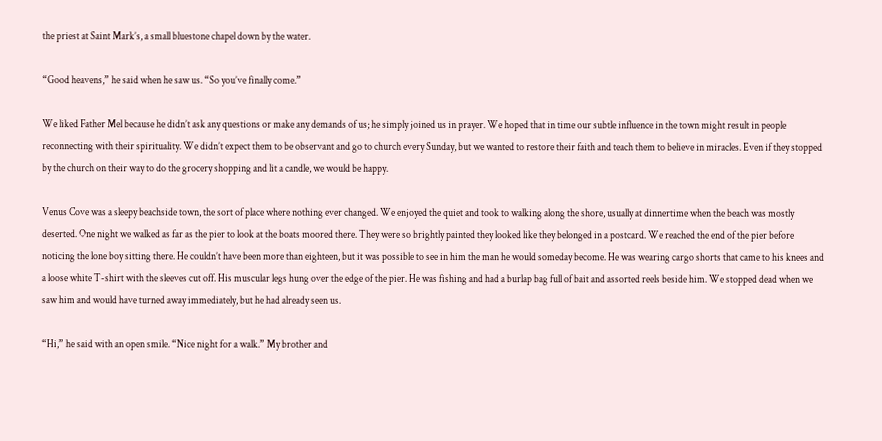the priest at Saint Mark’s, a small bluestone chapel down by the water.

“Good heavens,” he said when he saw us. “So you’ve finally come.”

We liked Father Mel because he didn’t ask any questions or make any demands of us; he simply joined us in prayer. We hoped that in time our subtle influence in the town might result in people reconnecting with their spirituality. We didn’t expect them to be observant and go to church every Sunday, but we wanted to restore their faith and teach them to believe in miracles. Even if they stopped by the church on their way to do the grocery shopping and lit a candle, we would be happy.

Venus Cove was a sleepy beachside town, the sort of place where nothing ever changed. We enjoyed the quiet and took to walking along the shore, usually at dinnertime when the beach was mostly deserted. One night we walked as far as the pier to look at the boats moored there. They were so brightly painted they looked like they belonged in a postcard. We reached the end of the pier before noticing the lone boy sitting there. He couldn’t have been more than eighteen, but it was possible to see in him the man he would someday become. He was wearing cargo shorts that came to his knees and a loose white T-shirt with the sleeves cut off. His muscular legs hung over the edge of the pier. He was fishing and had a burlap bag full of bait and assorted reels beside him. We stopped dead when we saw him and would have turned away immediately, but he had already seen us.

“Hi,” he said with an open smile. “Nice night for a walk.” My brother and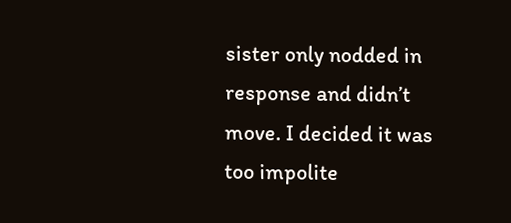sister only nodded in response and didn’t move. I decided it was too impolite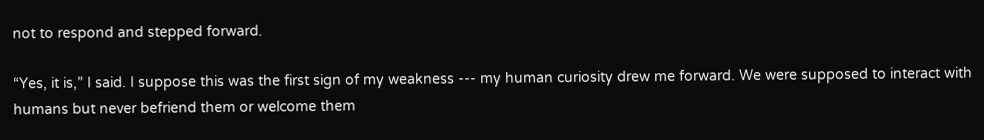not to respond and stepped forward.

“Yes, it is,” I said. I suppose this was the first sign of my weakness --- my human curiosity drew me forward. We were supposed to interact with humans but never befriend them or welcome them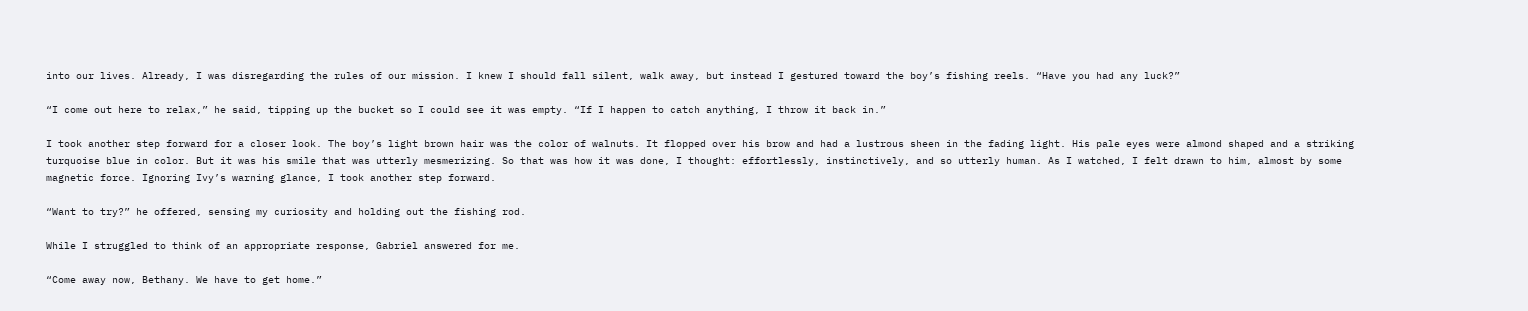into our lives. Already, I was disregarding the rules of our mission. I knew I should fall silent, walk away, but instead I gestured toward the boy’s fishing reels. “Have you had any luck?”

“I come out here to relax,” he said, tipping up the bucket so I could see it was empty. “If I happen to catch anything, I throw it back in.”

I took another step forward for a closer look. The boy’s light brown hair was the color of walnuts. It flopped over his brow and had a lustrous sheen in the fading light. His pale eyes were almond shaped and a striking turquoise blue in color. But it was his smile that was utterly mesmerizing. So that was how it was done, I thought: effortlessly, instinctively, and so utterly human. As I watched, I felt drawn to him, almost by some magnetic force. Ignoring Ivy’s warning glance, I took another step forward.

“Want to try?” he offered, sensing my curiosity and holding out the fishing rod.

While I struggled to think of an appropriate response, Gabriel answered for me.

“Come away now, Bethany. We have to get home.”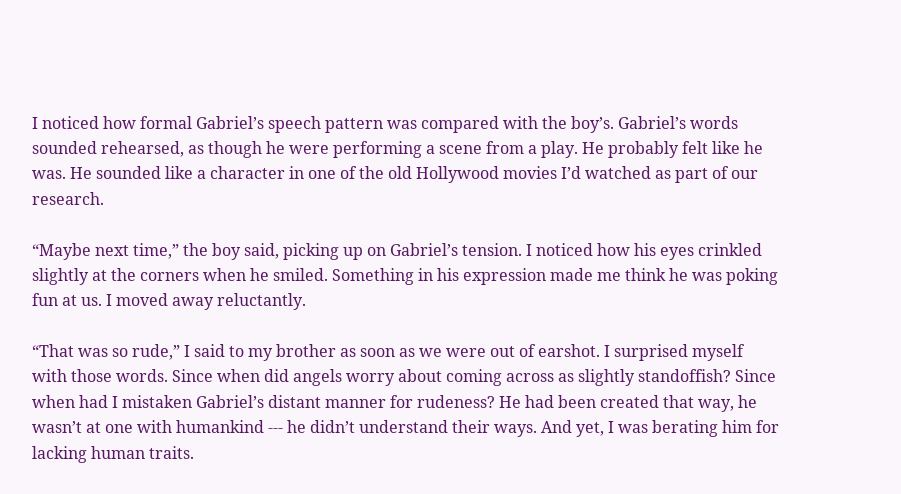I noticed how formal Gabriel’s speech pattern was compared with the boy’s. Gabriel’s words sounded rehearsed, as though he were performing a scene from a play. He probably felt like he was. He sounded like a character in one of the old Hollywood movies I’d watched as part of our research.

“Maybe next time,” the boy said, picking up on Gabriel’s tension. I noticed how his eyes crinkled slightly at the corners when he smiled. Something in his expression made me think he was poking fun at us. I moved away reluctantly.

“That was so rude,” I said to my brother as soon as we were out of earshot. I surprised myself with those words. Since when did angels worry about coming across as slightly standoffish? Since when had I mistaken Gabriel’s distant manner for rudeness? He had been created that way, he wasn’t at one with humankind --- he didn’t understand their ways. And yet, I was berating him for lacking human traits.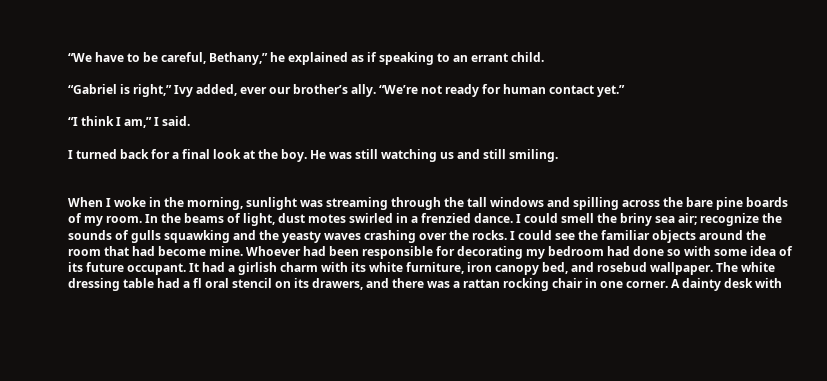“We have to be careful, Bethany,” he explained as if speaking to an errant child.

“Gabriel is right,” Ivy added, ever our brother’s ally. “We’re not ready for human contact yet.”

“I think I am,” I said.

I turned back for a final look at the boy. He was still watching us and still smiling.


When I woke in the morning, sunlight was streaming through the tall windows and spilling across the bare pine boards of my room. In the beams of light, dust motes swirled in a frenzied dance. I could smell the briny sea air; recognize the sounds of gulls squawking and the yeasty waves crashing over the rocks. I could see the familiar objects around the room that had become mine. Whoever had been responsible for decorating my bedroom had done so with some idea of its future occupant. It had a girlish charm with its white furniture, iron canopy bed, and rosebud wallpaper. The white dressing table had a fl oral stencil on its drawers, and there was a rattan rocking chair in one corner. A dainty desk with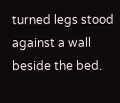turned legs stood against a wall beside the bed.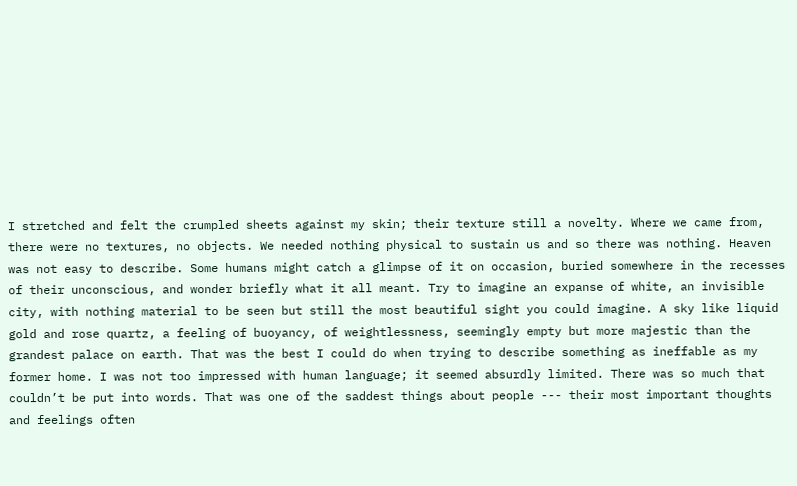I stretched and felt the crumpled sheets against my skin; their texture still a novelty. Where we came from, there were no textures, no objects. We needed nothing physical to sustain us and so there was nothing. Heaven was not easy to describe. Some humans might catch a glimpse of it on occasion, buried somewhere in the recesses of their unconscious, and wonder briefly what it all meant. Try to imagine an expanse of white, an invisible city, with nothing material to be seen but still the most beautiful sight you could imagine. A sky like liquid gold and rose quartz, a feeling of buoyancy, of weightlessness, seemingly empty but more majestic than the grandest palace on earth. That was the best I could do when trying to describe something as ineffable as my former home. I was not too impressed with human language; it seemed absurdly limited. There was so much that couldn’t be put into words. That was one of the saddest things about people --- their most important thoughts and feelings often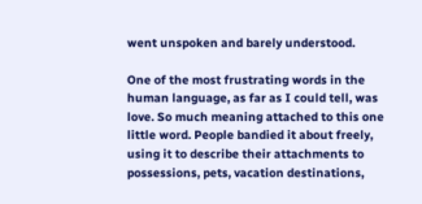went unspoken and barely understood.

One of the most frustrating words in the human language, as far as I could tell, was love. So much meaning attached to this one little word. People bandied it about freely, using it to describe their attachments to possessions, pets, vacation destinations,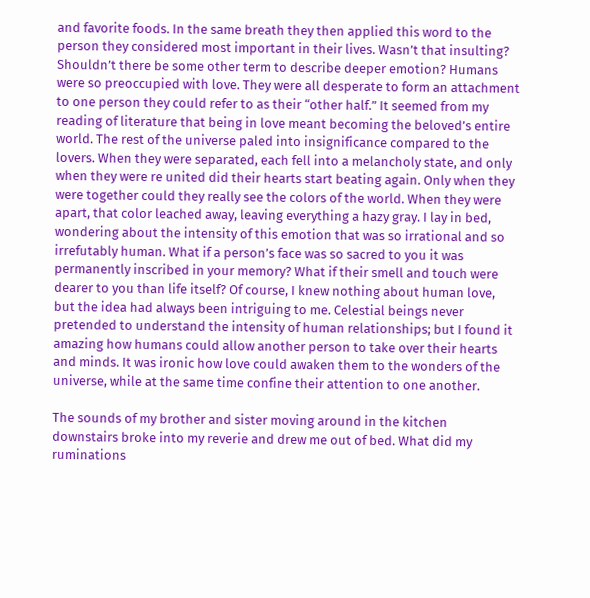and favorite foods. In the same breath they then applied this word to the person they considered most important in their lives. Wasn’t that insulting? Shouldn’t there be some other term to describe deeper emotion? Humans were so preoccupied with love. They were all desperate to form an attachment to one person they could refer to as their “other half.” It seemed from my reading of literature that being in love meant becoming the beloved’s entire world. The rest of the universe paled into insignificance compared to the lovers. When they were separated, each fell into a melancholy state, and only when they were re united did their hearts start beating again. Only when they were together could they really see the colors of the world. When they were apart, that color leached away, leaving everything a hazy gray. I lay in bed, wondering about the intensity of this emotion that was so irrational and so irrefutably human. What if a person’s face was so sacred to you it was permanently inscribed in your memory? What if their smell and touch were dearer to you than life itself? Of course, I knew nothing about human love, but the idea had always been intriguing to me. Celestial beings never pretended to understand the intensity of human relationships; but I found it amazing how humans could allow another person to take over their hearts and minds. It was ironic how love could awaken them to the wonders of the universe, while at the same time confine their attention to one another.

The sounds of my brother and sister moving around in the kitchen downstairs broke into my reverie and drew me out of bed. What did my ruminations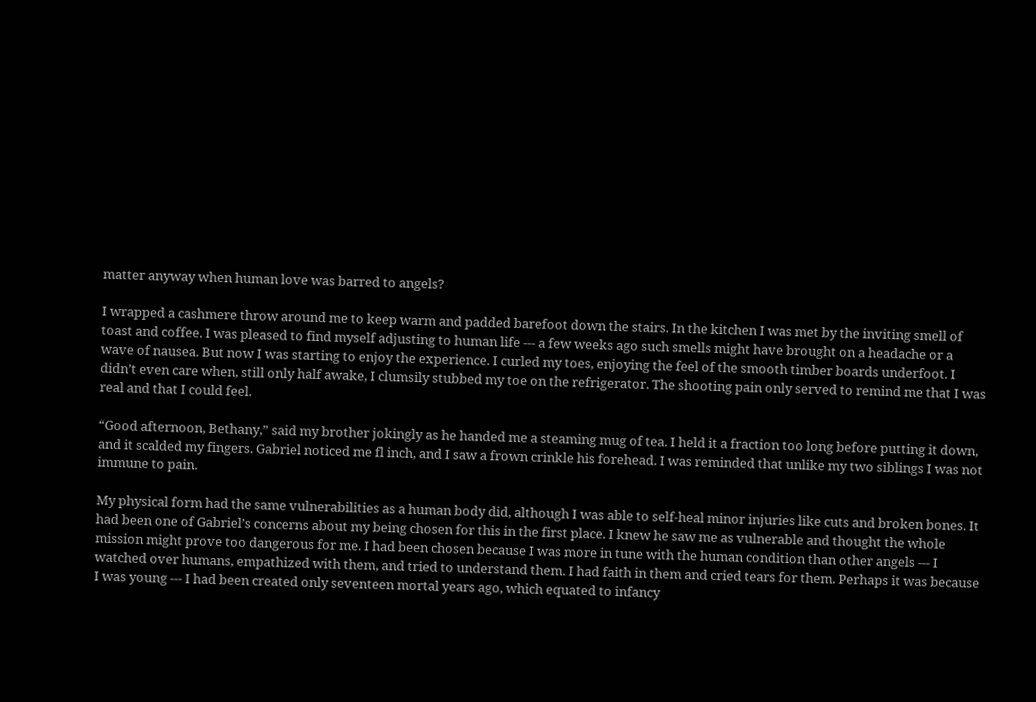matter anyway when human love was barred to angels?

I wrapped a cashmere throw around me to keep warm and padded barefoot down the stairs. In the kitchen I was met by the inviting smell of toast and coffee. I was pleased to find myself adjusting to human life --- a few weeks ago such smells might have brought on a headache or a wave of nausea. But now I was starting to enjoy the experience. I curled my toes, enjoying the feel of the smooth timber boards underfoot. I didn’t even care when, still only half awake, I clumsily stubbed my toe on the refrigerator. The shooting pain only served to remind me that I was real and that I could feel.

“Good afternoon, Bethany,” said my brother jokingly as he handed me a steaming mug of tea. I held it a fraction too long before putting it down, and it scalded my fingers. Gabriel noticed me fl inch, and I saw a frown crinkle his forehead. I was reminded that unlike my two siblings I was not immune to pain.

My physical form had the same vulnerabilities as a human body did, although I was able to self-heal minor injuries like cuts and broken bones. It had been one of Gabriel’s concerns about my being chosen for this in the first place. I knew he saw me as vulnerable and thought the whole mission might prove too dangerous for me. I had been chosen because I was more in tune with the human condition than other angels --- I watched over humans, empathized with them, and tried to understand them. I had faith in them and cried tears for them. Perhaps it was because I was young --- I had been created only seventeen mortal years ago, which equated to infancy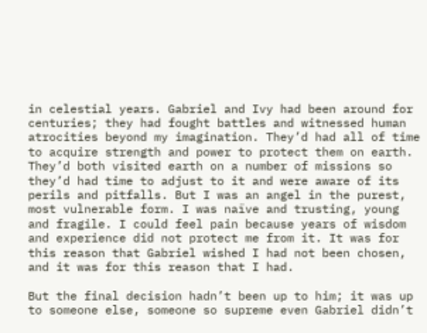in celestial years. Gabriel and Ivy had been around for centuries; they had fought battles and witnessed human atrocities beyond my imagination. They’d had all of time to acquire strength and power to protect them on earth. They’d both visited earth on a number of missions so they’d had time to adjust to it and were aware of its perils and pitfalls. But I was an angel in the purest, most vulnerable form. I was naïve and trusting, young and fragile. I could feel pain because years of wisdom and experience did not protect me from it. It was for this reason that Gabriel wished I had not been chosen, and it was for this reason that I had.

But the final decision hadn’t been up to him; it was up to someone else, someone so supreme even Gabriel didn’t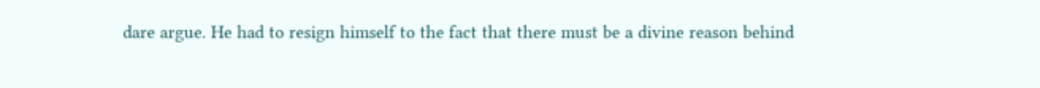dare argue. He had to resign himself to the fact that there must be a divine reason behind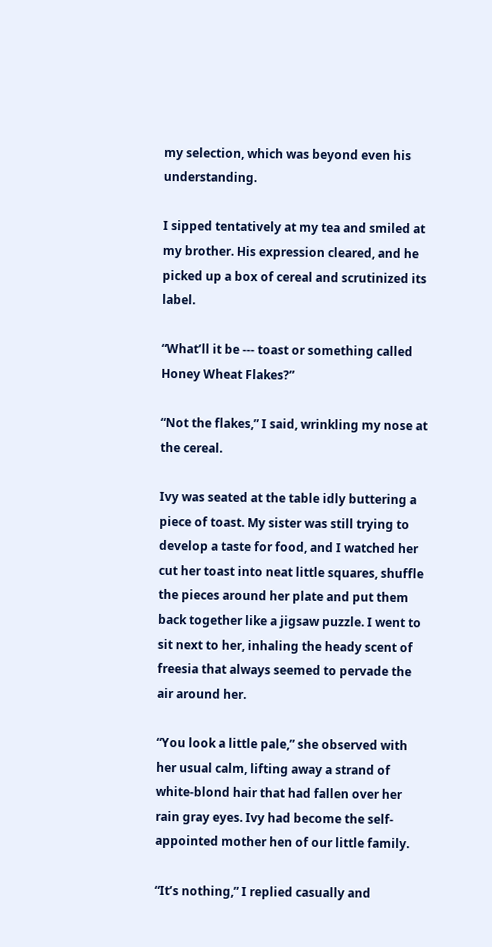my selection, which was beyond even his understanding.

I sipped tentatively at my tea and smiled at my brother. His expression cleared, and he picked up a box of cereal and scrutinized its label.

“What’ll it be --- toast or something called Honey Wheat Flakes?”

“Not the flakes,” I said, wrinkling my nose at the cereal.

Ivy was seated at the table idly buttering a piece of toast. My sister was still trying to develop a taste for food, and I watched her cut her toast into neat little squares, shuffle the pieces around her plate and put them back together like a jigsaw puzzle. I went to sit next to her, inhaling the heady scent of freesia that always seemed to pervade the air around her.

“You look a little pale,” she observed with her usual calm, lifting away a strand of white-blond hair that had fallen over her rain gray eyes. Ivy had become the self-appointed mother hen of our little family.

“It’s nothing,” I replied casually and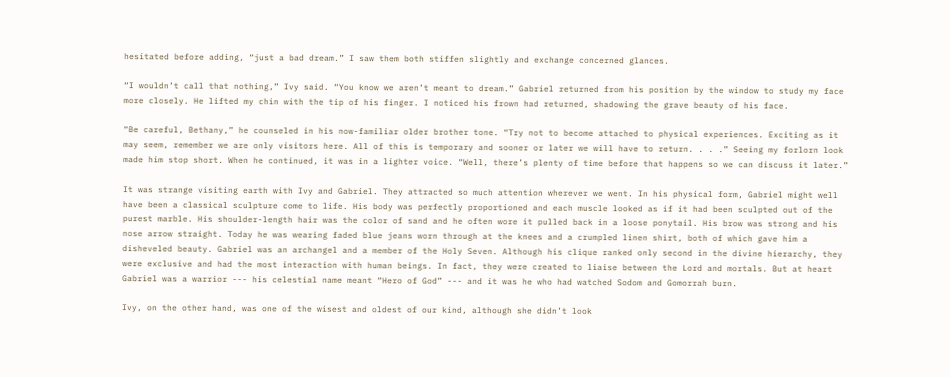hesitated before adding, “just a bad dream.” I saw them both stiffen slightly and exchange concerned glances.

“I wouldn’t call that nothing,” Ivy said. “You know we aren’t meant to dream.” Gabriel returned from his position by the window to study my face more closely. He lifted my chin with the tip of his finger. I noticed his frown had returned, shadowing the grave beauty of his face.

“Be careful, Bethany,” he counseled in his now-familiar older brother tone. “Try not to become attached to physical experiences. Exciting as it may seem, remember we are only visitors here. All of this is temporary and sooner or later we will have to return. . . .” Seeing my forlorn look made him stop short. When he continued, it was in a lighter voice. “Well, there’s plenty of time before that happens so we can discuss it later.”

It was strange visiting earth with Ivy and Gabriel. They attracted so much attention wherever we went. In his physical form, Gabriel might well have been a classical sculpture come to life. His body was perfectly proportioned and each muscle looked as if it had been sculpted out of the purest marble. His shoulder-length hair was the color of sand and he often wore it pulled back in a loose ponytail. His brow was strong and his nose arrow straight. Today he was wearing faded blue jeans worn through at the knees and a crumpled linen shirt, both of which gave him a disheveled beauty. Gabriel was an archangel and a member of the Holy Seven. Although his clique ranked only second in the divine hierarchy, they were exclusive and had the most interaction with human beings. In fact, they were created to liaise between the Lord and mortals. But at heart Gabriel was a warrior --- his celestial name meant “Hero of God” --- and it was he who had watched Sodom and Gomorrah burn.

Ivy, on the other hand, was one of the wisest and oldest of our kind, although she didn’t look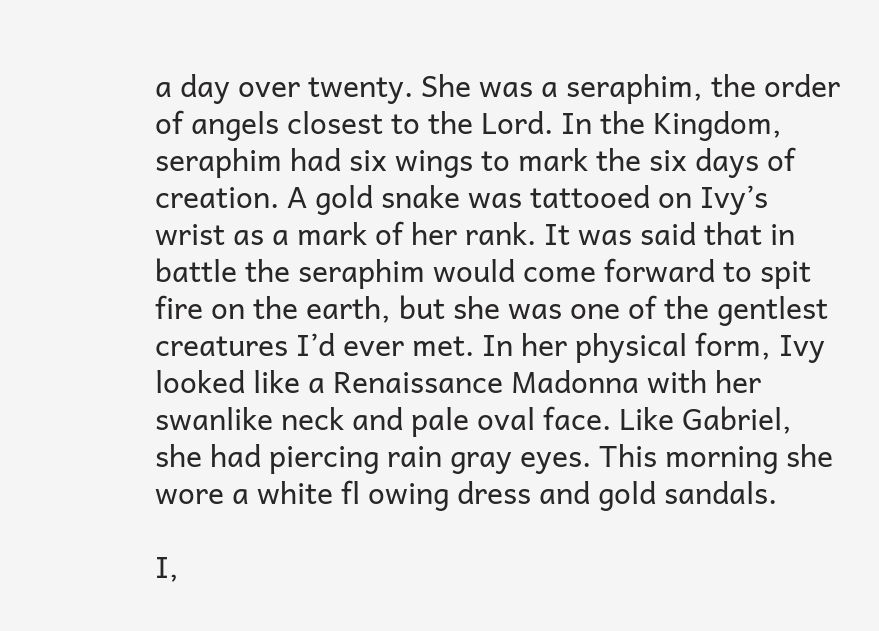a day over twenty. She was a seraphim, the order of angels closest to the Lord. In the Kingdom, seraphim had six wings to mark the six days of creation. A gold snake was tattooed on Ivy’s wrist as a mark of her rank. It was said that in battle the seraphim would come forward to spit fire on the earth, but she was one of the gentlest creatures I’d ever met. In her physical form, Ivy looked like a Renaissance Madonna with her swanlike neck and pale oval face. Like Gabriel, she had piercing rain gray eyes. This morning she wore a white fl owing dress and gold sandals.

I,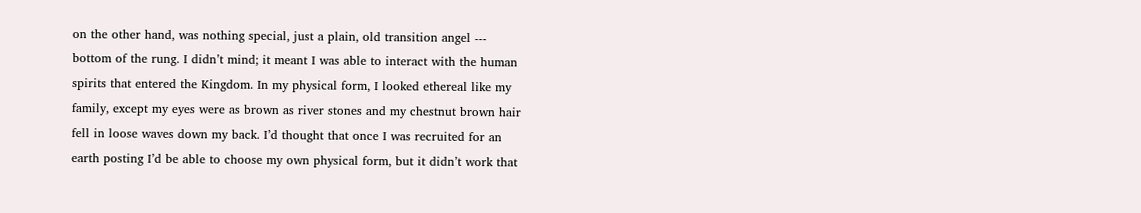on the other hand, was nothing special, just a plain, old transition angel --- bottom of the rung. I didn’t mind; it meant I was able to interact with the human spirits that entered the Kingdom. In my physical form, I looked ethereal like my family, except my eyes were as brown as river stones and my chestnut brown hair fell in loose waves down my back. I’d thought that once I was recruited for an earth posting I’d be able to choose my own physical form, but it didn’t work that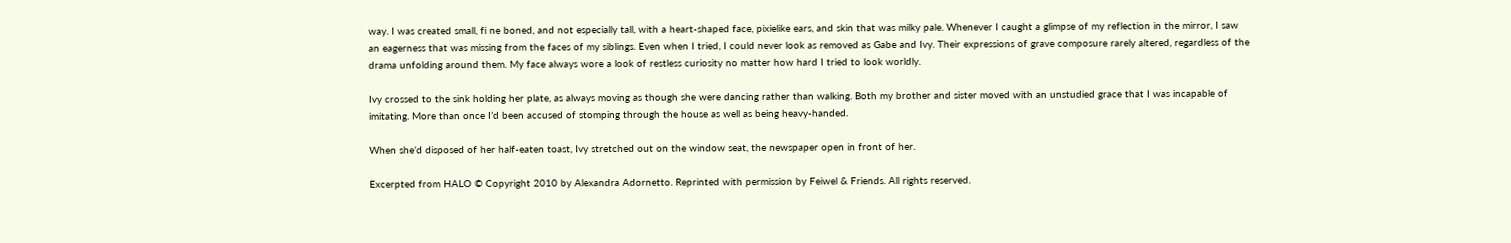way. I was created small, fi ne boned, and not especially tall, with a heart-shaped face, pixielike ears, and skin that was milky pale. Whenever I caught a glimpse of my reflection in the mirror, I saw an eagerness that was missing from the faces of my siblings. Even when I tried, I could never look as removed as Gabe and Ivy. Their expressions of grave composure rarely altered, regardless of the drama unfolding around them. My face always wore a look of restless curiosity no matter how hard I tried to look worldly.

Ivy crossed to the sink holding her plate, as always moving as though she were dancing rather than walking. Both my brother and sister moved with an unstudied grace that I was incapable of imitating. More than once I’d been accused of stomping through the house as well as being heavy-handed.

When she’d disposed of her half-eaten toast, Ivy stretched out on the window seat, the newspaper open in front of her.

Excerpted from HALO © Copyright 2010 by Alexandra Adornetto. Reprinted with permission by Feiwel & Friends. All rights reserved.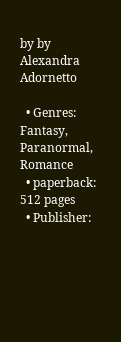by by Alexandra Adornetto

  • Genres: Fantasy, Paranormal, Romance
  • paperback: 512 pages
  • Publisher: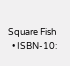Square Fish
  • ISBN-10: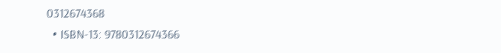0312674368
  • ISBN-13: 9780312674366